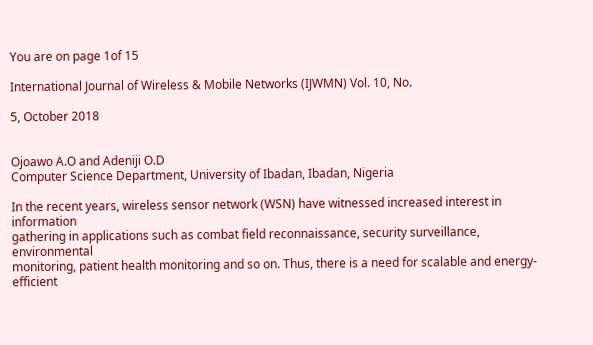You are on page 1of 15

International Journal of Wireless & Mobile Networks (IJWMN) Vol. 10, No.

5, October 2018


Ojoawo A.O and Adeniji O.D
Computer Science Department, University of Ibadan, Ibadan, Nigeria

In the recent years, wireless sensor network (WSN) have witnessed increased interest in information
gathering in applications such as combat field reconnaissance, security surveillance, environmental
monitoring, patient health monitoring and so on. Thus, there is a need for scalable and energy-efficient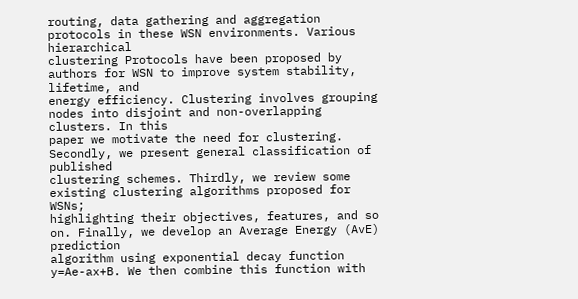routing, data gathering and aggregation protocols in these WSN environments. Various hierarchical
clustering Protocols have been proposed by authors for WSN to improve system stability, lifetime, and
energy efficiency. Clustering involves grouping nodes into disjoint and non-overlapping clusters. In this
paper we motivate the need for clustering. Secondly, we present general classification of published
clustering schemes. Thirdly, we review some existing clustering algorithms proposed for WSNs;
highlighting their objectives, features, and so on. Finally, we develop an Average Energy (AvE) prediction
algorithm using exponential decay function y=Ae-ax+B. We then combine this function with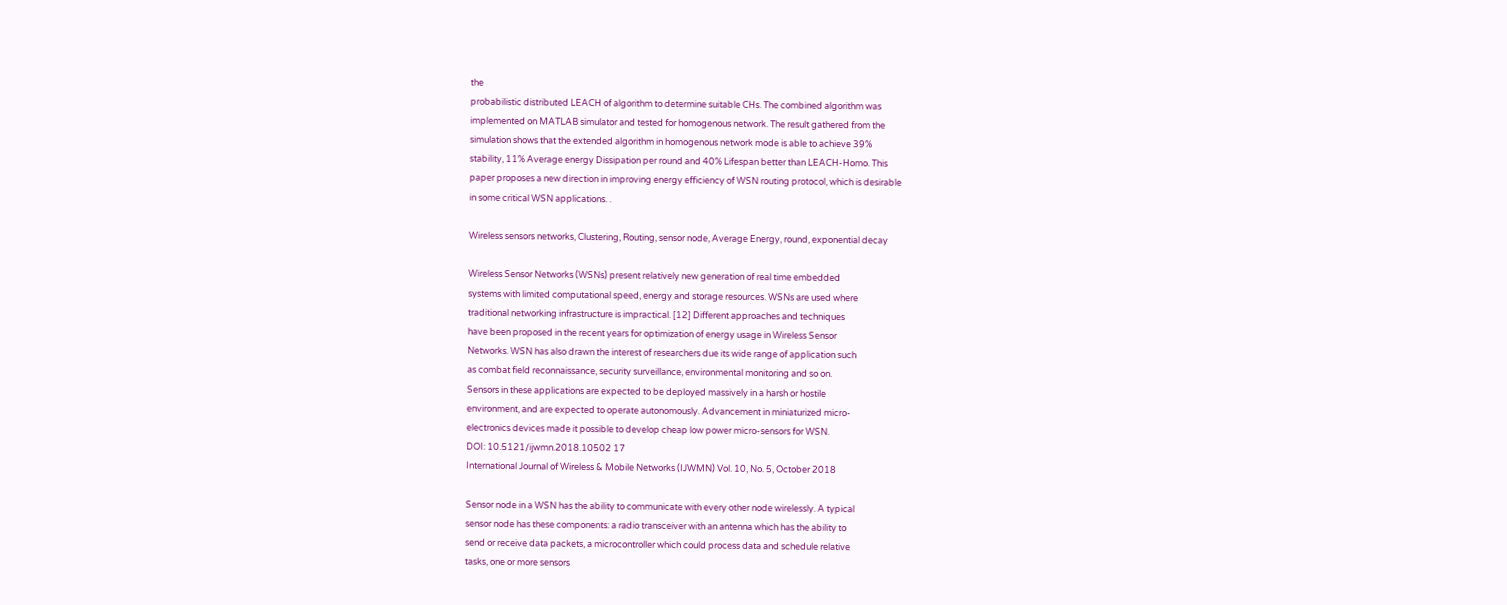the
probabilistic distributed LEACH of algorithm to determine suitable CHs. The combined algorithm was
implemented on MATLAB simulator and tested for homogenous network. The result gathered from the
simulation shows that the extended algorithm in homogenous network mode is able to achieve 39%
stability, 11% Average energy Dissipation per round and 40% Lifespan better than LEACH-Homo. This
paper proposes a new direction in improving energy efficiency of WSN routing protocol, which is desirable
in some critical WSN applications. .

Wireless sensors networks, Clustering, Routing, sensor node, Average Energy, round, exponential decay

Wireless Sensor Networks (WSNs) present relatively new generation of real time embedded
systems with limited computational speed, energy and storage resources. WSNs are used where
traditional networking infrastructure is impractical. [12] Different approaches and techniques
have been proposed in the recent years for optimization of energy usage in Wireless Sensor
Networks. WSN has also drawn the interest of researchers due its wide range of application such
as combat field reconnaissance, security surveillance, environmental monitoring and so on.
Sensors in these applications are expected to be deployed massively in a harsh or hostile
environment, and are expected to operate autonomously. Advancement in miniaturized micro-
electronics devices made it possible to develop cheap low power micro-sensors for WSN.
DOI: 10.5121/ijwmn.2018.10502 17
International Journal of Wireless & Mobile Networks (IJWMN) Vol. 10, No. 5, October 2018

Sensor node in a WSN has the ability to communicate with every other node wirelessly. A typical
sensor node has these components: a radio transceiver with an antenna which has the ability to
send or receive data packets, a microcontroller which could process data and schedule relative
tasks, one or more sensors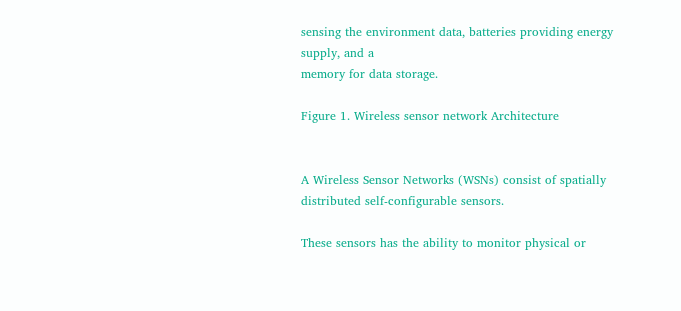sensing the environment data, batteries providing energy supply, and a
memory for data storage.

Figure 1. Wireless sensor network Architecture


A Wireless Sensor Networks (WSNs) consist of spatially distributed self-configurable sensors.

These sensors has the ability to monitor physical or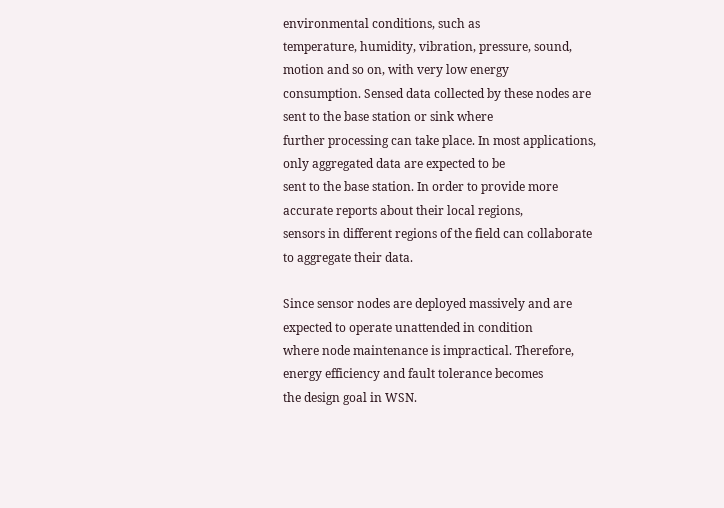environmental conditions, such as
temperature, humidity, vibration, pressure, sound, motion and so on, with very low energy
consumption. Sensed data collected by these nodes are sent to the base station or sink where
further processing can take place. In most applications, only aggregated data are expected to be
sent to the base station. In order to provide more accurate reports about their local regions,
sensors in different regions of the field can collaborate to aggregate their data.

Since sensor nodes are deployed massively and are expected to operate unattended in condition
where node maintenance is impractical. Therefore, energy efficiency and fault tolerance becomes
the design goal in WSN.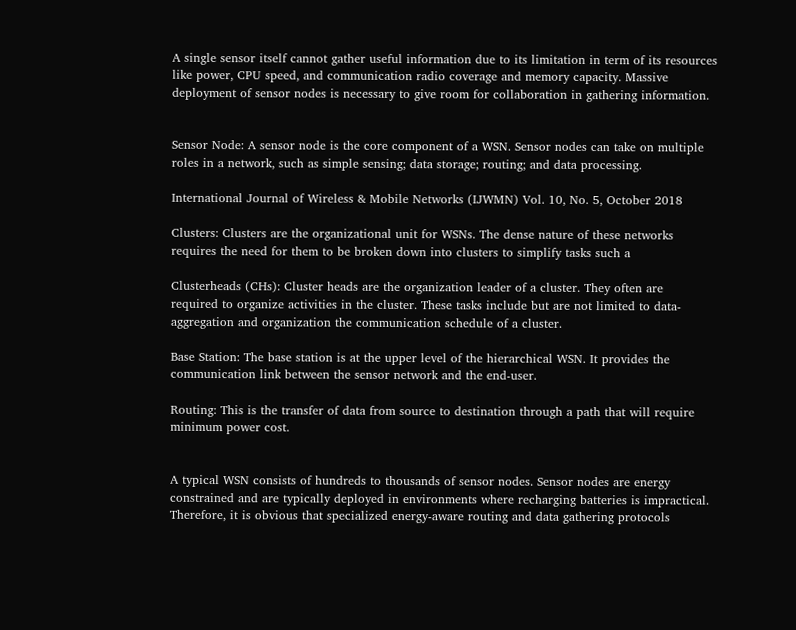A single sensor itself cannot gather useful information due to its limitation in term of its resources
like power, CPU speed, and communication radio coverage and memory capacity. Massive
deployment of sensor nodes is necessary to give room for collaboration in gathering information.


Sensor Node: A sensor node is the core component of a WSN. Sensor nodes can take on multiple
roles in a network, such as simple sensing; data storage; routing; and data processing.

International Journal of Wireless & Mobile Networks (IJWMN) Vol. 10, No. 5, October 2018

Clusters: Clusters are the organizational unit for WSNs. The dense nature of these networks
requires the need for them to be broken down into clusters to simplify tasks such a

Clusterheads (CHs): Cluster heads are the organization leader of a cluster. They often are
required to organize activities in the cluster. These tasks include but are not limited to data-
aggregation and organization the communication schedule of a cluster.

Base Station: The base station is at the upper level of the hierarchical WSN. It provides the
communication link between the sensor network and the end-user.

Routing: This is the transfer of data from source to destination through a path that will require
minimum power cost.


A typical WSN consists of hundreds to thousands of sensor nodes. Sensor nodes are energy
constrained and are typically deployed in environments where recharging batteries is impractical.
Therefore, it is obvious that specialized energy-aware routing and data gathering protocols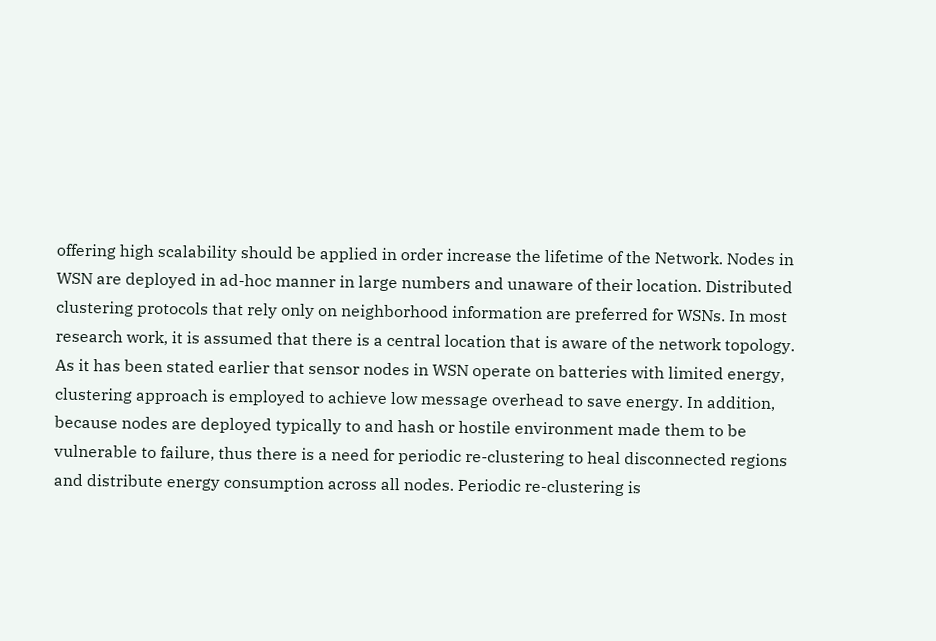offering high scalability should be applied in order increase the lifetime of the Network. Nodes in
WSN are deployed in ad-hoc manner in large numbers and unaware of their location. Distributed
clustering protocols that rely only on neighborhood information are preferred for WSNs. In most
research work, it is assumed that there is a central location that is aware of the network topology.
As it has been stated earlier that sensor nodes in WSN operate on batteries with limited energy,
clustering approach is employed to achieve low message overhead to save energy. In addition,
because nodes are deployed typically to and hash or hostile environment made them to be
vulnerable to failure, thus there is a need for periodic re-clustering to heal disconnected regions
and distribute energy consumption across all nodes. Periodic re-clustering is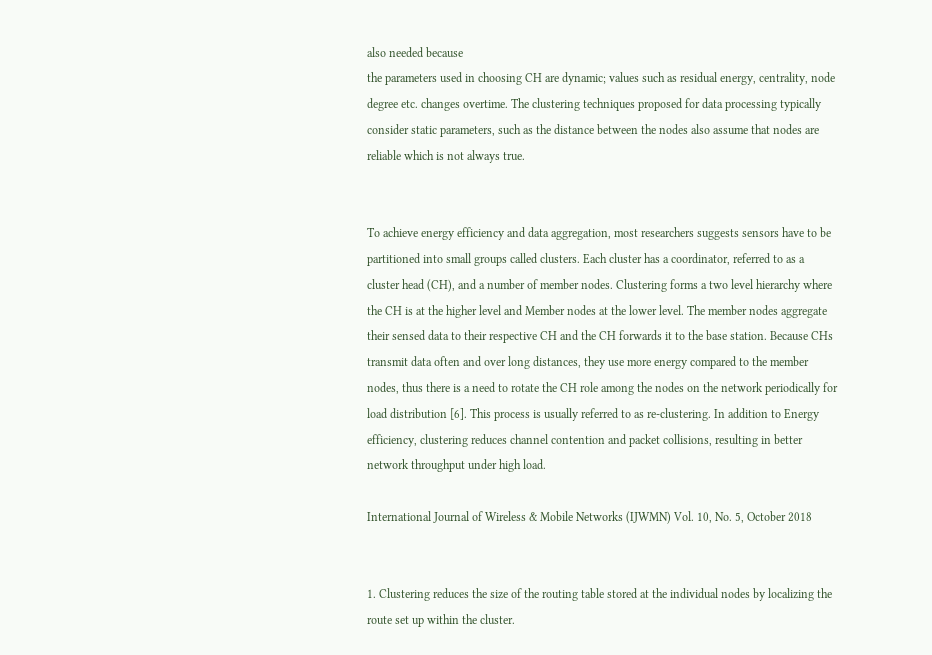also needed because
the parameters used in choosing CH are dynamic; values such as residual energy, centrality, node
degree etc. changes overtime. The clustering techniques proposed for data processing typically
consider static parameters, such as the distance between the nodes also assume that nodes are
reliable which is not always true.


To achieve energy efficiency and data aggregation, most researchers suggests sensors have to be
partitioned into small groups called clusters. Each cluster has a coordinator, referred to as a
cluster head (CH), and a number of member nodes. Clustering forms a two level hierarchy where
the CH is at the higher level and Member nodes at the lower level. The member nodes aggregate
their sensed data to their respective CH and the CH forwards it to the base station. Because CHs
transmit data often and over long distances, they use more energy compared to the member
nodes, thus there is a need to rotate the CH role among the nodes on the network periodically for
load distribution [6]. This process is usually referred to as re-clustering. In addition to Energy
efficiency, clustering reduces channel contention and packet collisions, resulting in better
network throughput under high load.

International Journal of Wireless & Mobile Networks (IJWMN) Vol. 10, No. 5, October 2018


1. Clustering reduces the size of the routing table stored at the individual nodes by localizing the
route set up within the cluster.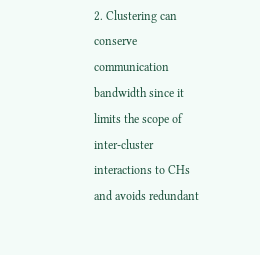2. Clustering can conserve communication bandwidth since it limits the scope of inter-cluster
interactions to CHs and avoids redundant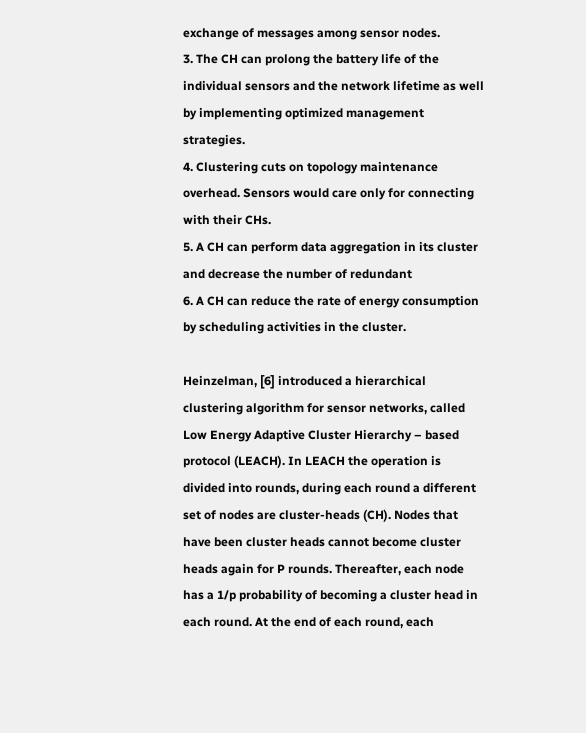exchange of messages among sensor nodes.
3. The CH can prolong the battery life of the individual sensors and the network lifetime as well
by implementing optimized management strategies.
4. Clustering cuts on topology maintenance overhead. Sensors would care only for connecting
with their CHs.
5. A CH can perform data aggregation in its cluster and decrease the number of redundant
6. A CH can reduce the rate of energy consumption by scheduling activities in the cluster.

Heinzelman, [6] introduced a hierarchical clustering algorithm for sensor networks, called
Low Energy Adaptive Cluster Hierarchy – based protocol (LEACH). In LEACH the operation is
divided into rounds, during each round a different set of nodes are cluster-heads (CH). Nodes that
have been cluster heads cannot become cluster heads again for P rounds. Thereafter, each node
has a 1/p probability of becoming a cluster head in each round. At the end of each round, each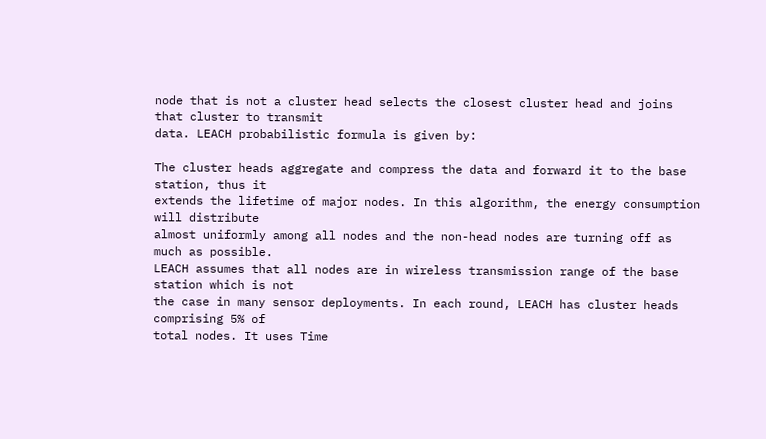node that is not a cluster head selects the closest cluster head and joins that cluster to transmit
data. LEACH probabilistic formula is given by:

The cluster heads aggregate and compress the data and forward it to the base station, thus it
extends the lifetime of major nodes. In this algorithm, the energy consumption will distribute
almost uniformly among all nodes and the non-head nodes are turning off as much as possible.
LEACH assumes that all nodes are in wireless transmission range of the base station which is not
the case in many sensor deployments. In each round, LEACH has cluster heads comprising 5% of
total nodes. It uses Time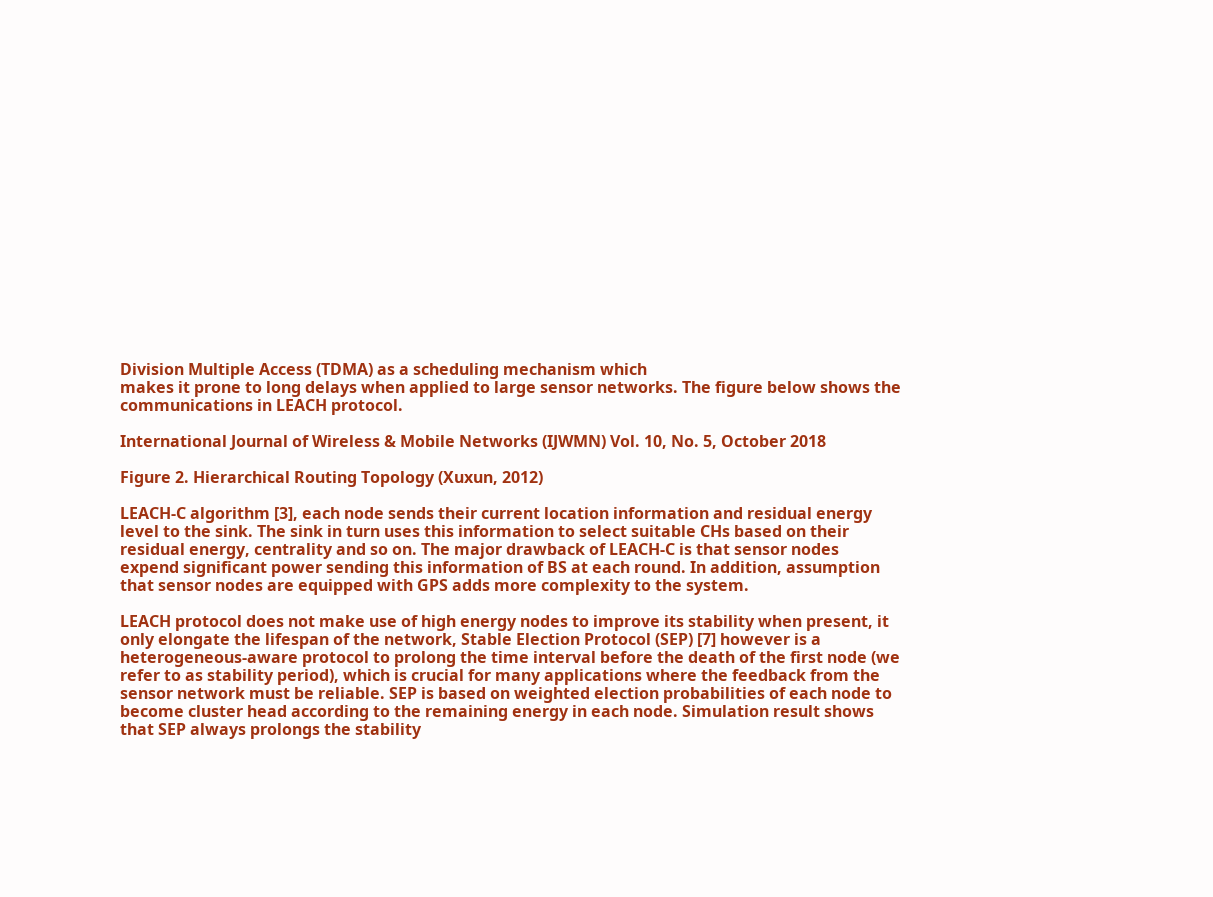Division Multiple Access (TDMA) as a scheduling mechanism which
makes it prone to long delays when applied to large sensor networks. The figure below shows the
communications in LEACH protocol.

International Journal of Wireless & Mobile Networks (IJWMN) Vol. 10, No. 5, October 2018

Figure 2. Hierarchical Routing Topology (Xuxun, 2012)

LEACH-C algorithm [3], each node sends their current location information and residual energy
level to the sink. The sink in turn uses this information to select suitable CHs based on their
residual energy, centrality and so on. The major drawback of LEACH-C is that sensor nodes
expend significant power sending this information of BS at each round. In addition, assumption
that sensor nodes are equipped with GPS adds more complexity to the system.

LEACH protocol does not make use of high energy nodes to improve its stability when present, it
only elongate the lifespan of the network, Stable Election Protocol (SEP) [7] however is a
heterogeneous-aware protocol to prolong the time interval before the death of the first node (we
refer to as stability period), which is crucial for many applications where the feedback from the
sensor network must be reliable. SEP is based on weighted election probabilities of each node to
become cluster head according to the remaining energy in each node. Simulation result shows
that SEP always prolongs the stability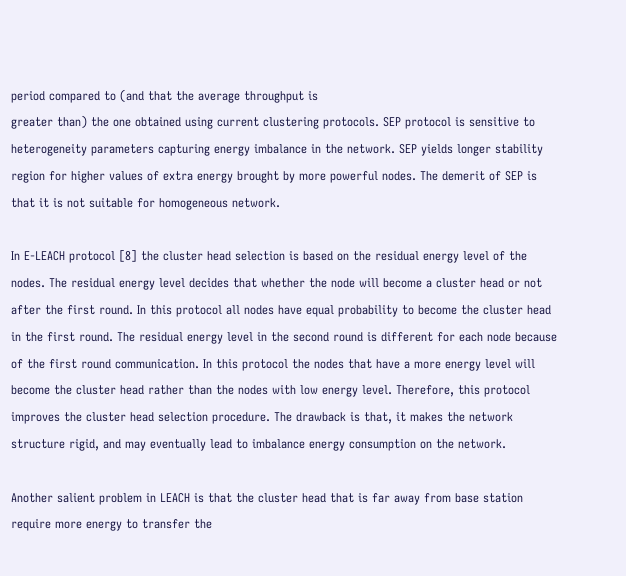period compared to (and that the average throughput is
greater than) the one obtained using current clustering protocols. SEP protocol is sensitive to
heterogeneity parameters capturing energy imbalance in the network. SEP yields longer stability
region for higher values of extra energy brought by more powerful nodes. The demerit of SEP is
that it is not suitable for homogeneous network.

In E-LEACH protocol [8] the cluster head selection is based on the residual energy level of the
nodes. The residual energy level decides that whether the node will become a cluster head or not
after the first round. In this protocol all nodes have equal probability to become the cluster head
in the first round. The residual energy level in the second round is different for each node because
of the first round communication. In this protocol the nodes that have a more energy level will
become the cluster head rather than the nodes with low energy level. Therefore, this protocol
improves the cluster head selection procedure. The drawback is that, it makes the network
structure rigid, and may eventually lead to imbalance energy consumption on the network.

Another salient problem in LEACH is that the cluster head that is far away from base station
require more energy to transfer the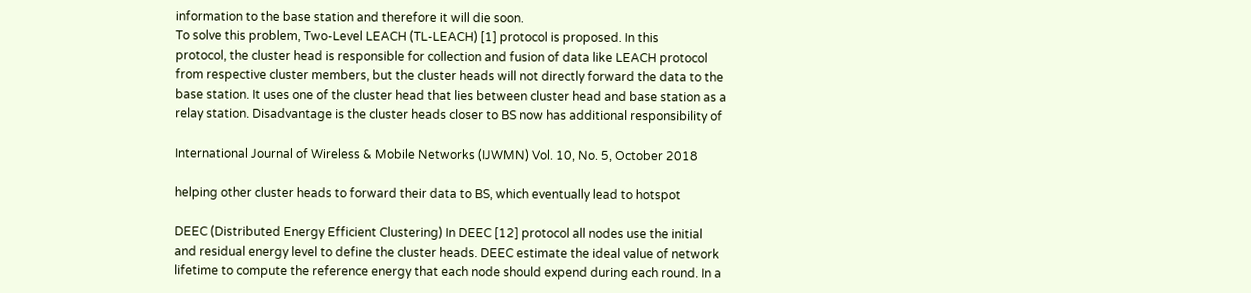information to the base station and therefore it will die soon.
To solve this problem, Two-Level LEACH (TL-LEACH) [1] protocol is proposed. In this
protocol, the cluster head is responsible for collection and fusion of data like LEACH protocol
from respective cluster members, but the cluster heads will not directly forward the data to the
base station. It uses one of the cluster head that lies between cluster head and base station as a
relay station. Disadvantage is the cluster heads closer to BS now has additional responsibility of

International Journal of Wireless & Mobile Networks (IJWMN) Vol. 10, No. 5, October 2018

helping other cluster heads to forward their data to BS, which eventually lead to hotspot

DEEC (Distributed Energy Efficient Clustering) In DEEC [12] protocol all nodes use the initial
and residual energy level to define the cluster heads. DEEC estimate the ideal value of network
lifetime to compute the reference energy that each node should expend during each round. In a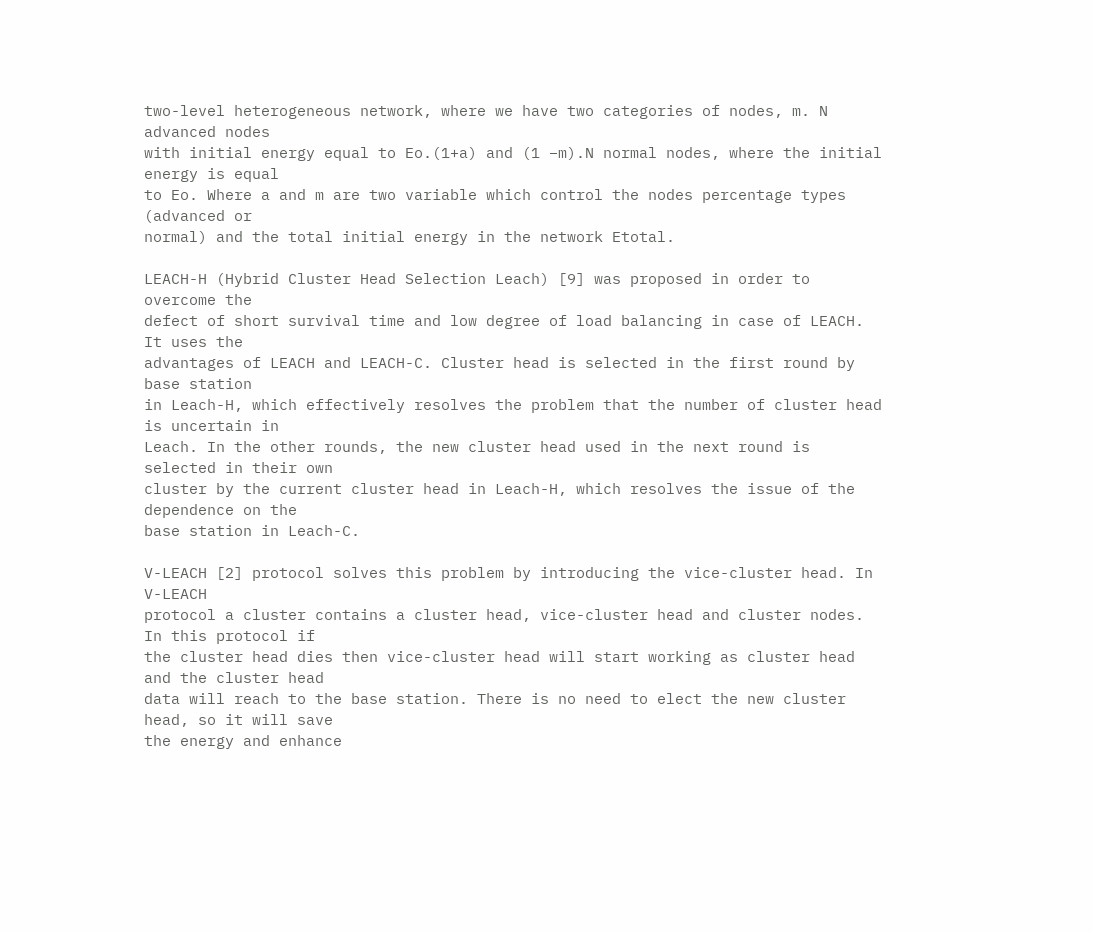two-level heterogeneous network, where we have two categories of nodes, m. N advanced nodes
with initial energy equal to Eo.(1+a) and (1 −m).N normal nodes, where the initial energy is equal
to Eo. Where a and m are two variable which control the nodes percentage types (advanced or
normal) and the total initial energy in the network Etotal.

LEACH-H (Hybrid Cluster Head Selection Leach) [9] was proposed in order to overcome the
defect of short survival time and low degree of load balancing in case of LEACH. It uses the
advantages of LEACH and LEACH-C. Cluster head is selected in the first round by base station
in Leach-H, which effectively resolves the problem that the number of cluster head is uncertain in
Leach. In the other rounds, the new cluster head used in the next round is selected in their own
cluster by the current cluster head in Leach-H, which resolves the issue of the dependence on the
base station in Leach-C.

V-LEACH [2] protocol solves this problem by introducing the vice-cluster head. In V-LEACH
protocol a cluster contains a cluster head, vice-cluster head and cluster nodes. In this protocol if
the cluster head dies then vice-cluster head will start working as cluster head and the cluster head
data will reach to the base station. There is no need to elect the new cluster head, so it will save
the energy and enhance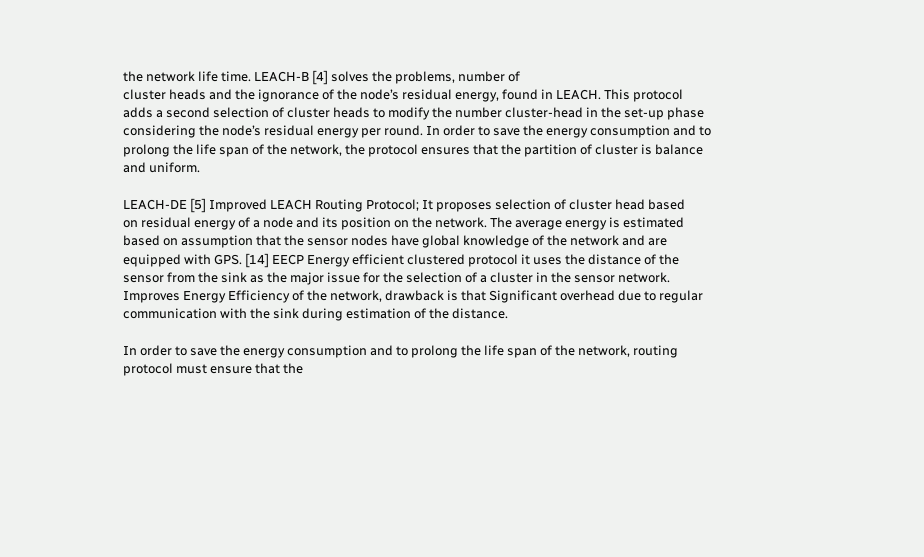the network life time. LEACH-B [4] solves the problems, number of
cluster heads and the ignorance of the node’s residual energy, found in LEACH. This protocol
adds a second selection of cluster heads to modify the number cluster-head in the set-up phase
considering the node’s residual energy per round. In order to save the energy consumption and to
prolong the life span of the network, the protocol ensures that the partition of cluster is balance
and uniform.

LEACH-DE [5] Improved LEACH Routing Protocol; It proposes selection of cluster head based
on residual energy of a node and its position on the network. The average energy is estimated
based on assumption that the sensor nodes have global knowledge of the network and are
equipped with GPS. [14] EECP Energy efficient clustered protocol it uses the distance of the
sensor from the sink as the major issue for the selection of a cluster in the sensor network.
Improves Energy Efficiency of the network, drawback is that Significant overhead due to regular
communication with the sink during estimation of the distance.

In order to save the energy consumption and to prolong the life span of the network, routing
protocol must ensure that the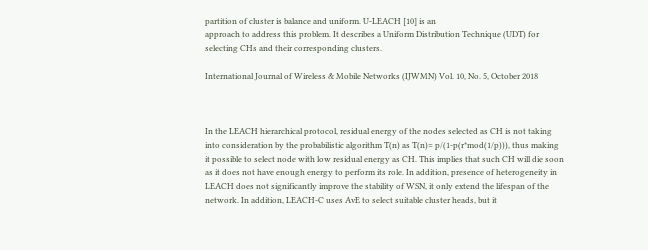partition of cluster is balance and uniform. U-LEACH [10] is an
approach to address this problem. It describes a Uniform Distribution Technique (UDT) for
selecting CHs and their corresponding clusters.

International Journal of Wireless & Mobile Networks (IJWMN) Vol. 10, No. 5, October 2018



In the LEACH hierarchical protocol, residual energy of the nodes selected as CH is not taking
into consideration by the probabilistic algorithm T(n) as T(n)= p/(1-p(r*mod(1/p))), thus making
it possible to select node with low residual energy as CH. This implies that such CH will die soon
as it does not have enough energy to perform its role. In addition, presence of heterogeneity in
LEACH does not significantly improve the stability of WSN, it only extend the lifespan of the
network. In addition, LEACH-C uses AvE to select suitable cluster heads, but it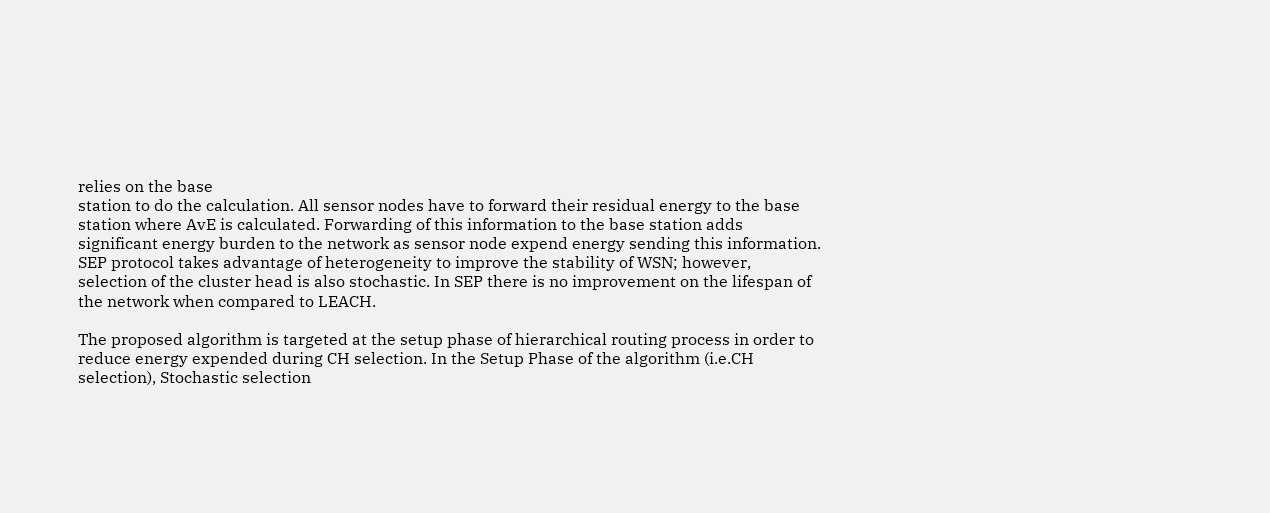relies on the base
station to do the calculation. All sensor nodes have to forward their residual energy to the base
station where AvE is calculated. Forwarding of this information to the base station adds
significant energy burden to the network as sensor node expend energy sending this information.
SEP protocol takes advantage of heterogeneity to improve the stability of WSN; however,
selection of the cluster head is also stochastic. In SEP there is no improvement on the lifespan of
the network when compared to LEACH.

The proposed algorithm is targeted at the setup phase of hierarchical routing process in order to
reduce energy expended during CH selection. In the Setup Phase of the algorithm (i.e.CH
selection), Stochastic selection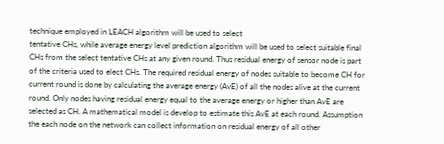technique employed in LEACH algorithm will be used to select
tentative CHs, while average energy level prediction algorithm will be used to select suitable final
CHs from the select tentative CHs at any given round. Thus residual energy of sensor node is part
of the criteria used to elect CHs. The required residual energy of nodes suitable to become CH for
current round is done by calculating the average energy (AvE) of all the nodes alive at the current
round. Only nodes having residual energy equal to the average energy or higher than AvE are
selected as CH. A mathematical model is develop to estimate this AvE at each round. Assumption
the each node on the network can collect information on residual energy of all other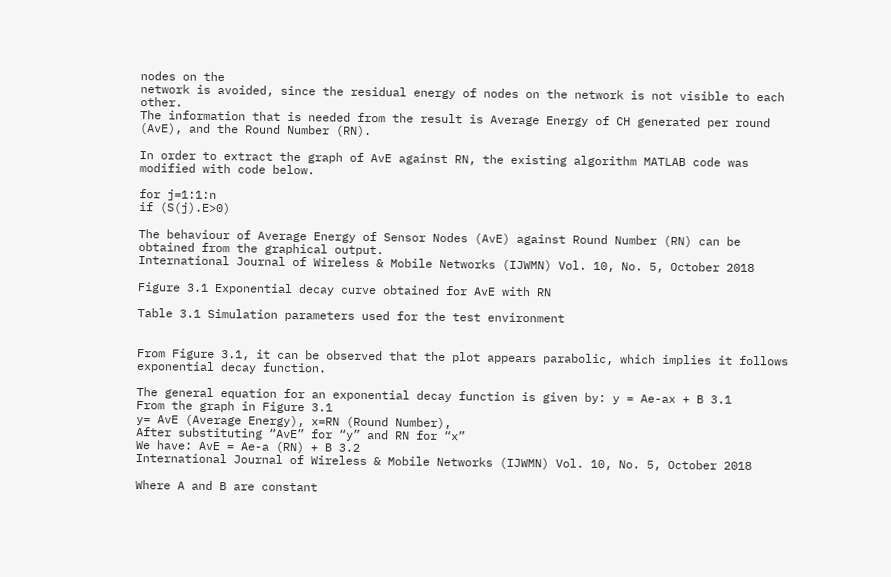nodes on the
network is avoided, since the residual energy of nodes on the network is not visible to each other.
The information that is needed from the result is Average Energy of CH generated per round
(AvE), and the Round Number (RN).

In order to extract the graph of AvE against RN, the existing algorithm MATLAB code was
modified with code below.

for j=1:1:n
if (S(j).E>0)

The behaviour of Average Energy of Sensor Nodes (AvE) against Round Number (RN) can be
obtained from the graphical output.
International Journal of Wireless & Mobile Networks (IJWMN) Vol. 10, No. 5, October 2018

Figure 3.1 Exponential decay curve obtained for AvE with RN

Table 3.1 Simulation parameters used for the test environment


From Figure 3.1, it can be observed that the plot appears parabolic, which implies it follows
exponential decay function.

The general equation for an exponential decay function is given by: y = Ae-ax + B 3.1
From the graph in Figure 3.1
y= AvE (Average Energy), x=RN (Round Number),
After substituting “AvE” for “y” and RN for “x”
We have: AvE = Ae-a (RN) + B 3.2
International Journal of Wireless & Mobile Networks (IJWMN) Vol. 10, No. 5, October 2018

Where A and B are constant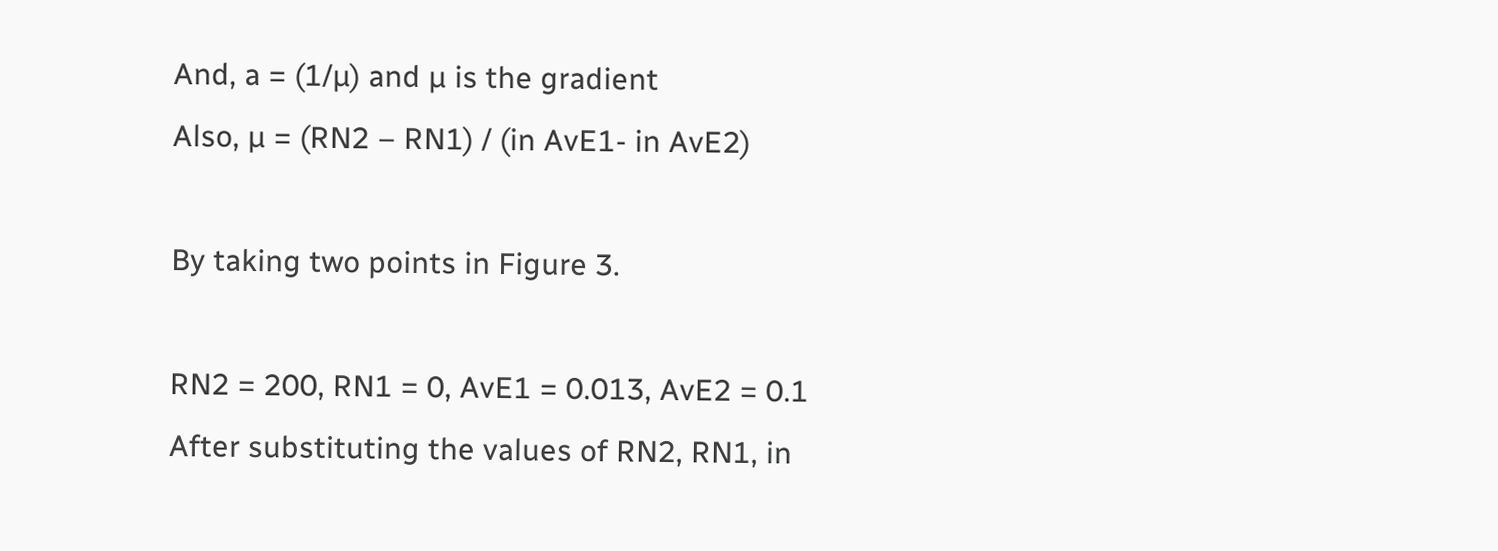And, a = (1/µ) and µ is the gradient
Also, µ = (RN2 – RN1) / (in AvE1- in AvE2)

By taking two points in Figure 3.

RN2 = 200, RN1 = 0, AvE1 = 0.013, AvE2 = 0.1
After substituting the values of RN2, RN1, in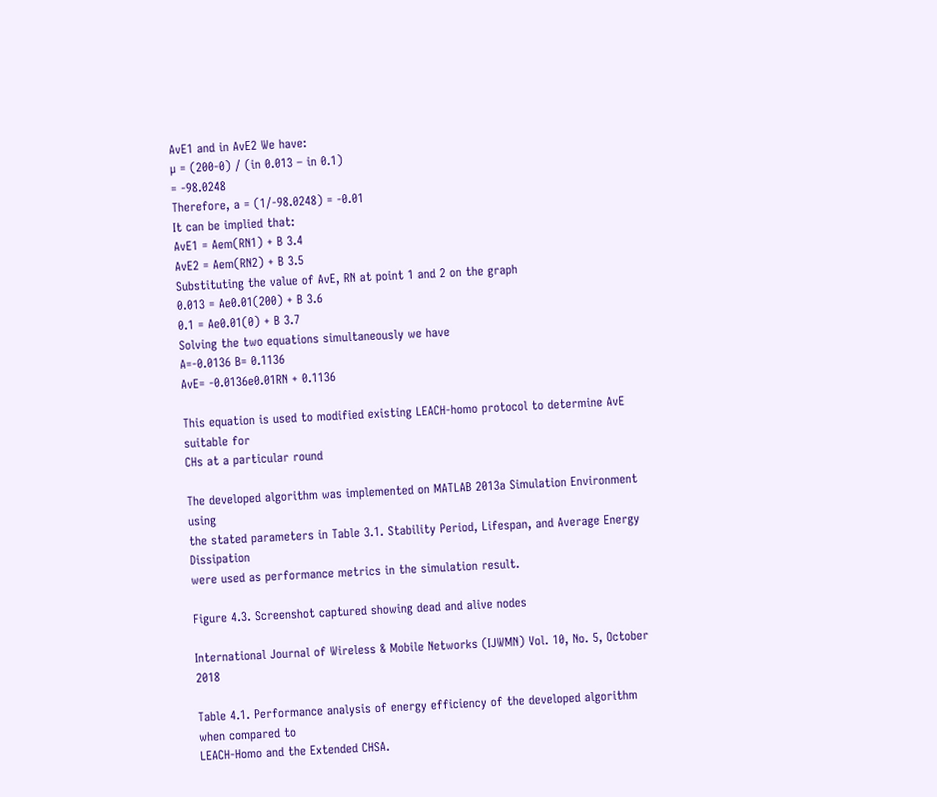AvE1 and in AvE2 We have:
µ = (200-0) / (in 0.013 – in 0.1)
= -98.0248
Therefore, a = (1/-98.0248) = -0.01
It can be implied that:
AvE1 = Aem(RN1) + B 3.4
AvE2 = Aem(RN2) + B 3.5
Substituting the value of AvE, RN at point 1 and 2 on the graph
0.013 = Ae0.01(200) + B 3.6
0.1 = Ae0.01(0) + B 3.7
Solving the two equations simultaneously we have
A=-0.0136 B= 0.1136
AvE= -0.0136e0.01RN + 0.1136

This equation is used to modified existing LEACH-homo protocol to determine AvE suitable for
CHs at a particular round

The developed algorithm was implemented on MATLAB 2013a Simulation Environment using
the stated parameters in Table 3.1. Stability Period, Lifespan, and Average Energy Dissipation
were used as performance metrics in the simulation result.

Figure 4.3. Screenshot captured showing dead and alive nodes

International Journal of Wireless & Mobile Networks (IJWMN) Vol. 10, No. 5, October 2018

Table 4.1. Performance analysis of energy efficiency of the developed algorithm when compared to
LEACH-Homo and the Extended CHSA.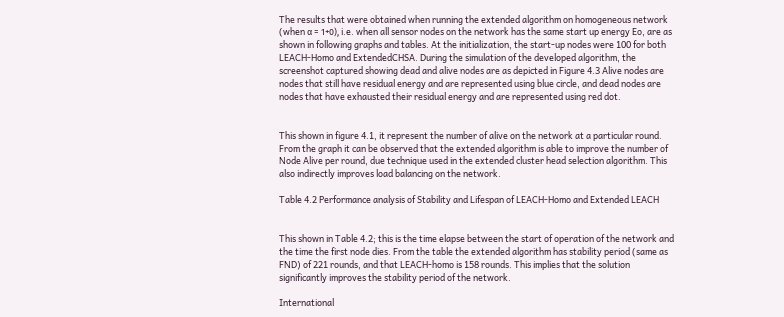The results that were obtained when running the extended algorithm on homogeneous network
(when α = 1+0), i.e. when all sensor nodes on the network has the same start up energy Eo, are as
shown in following graphs and tables. At the initialization, the start-up nodes were 100 for both
LEACH-Homo and ExtendedCHSA. During the simulation of the developed algorithm, the
screenshot captured showing dead and alive nodes are as depicted in Figure 4.3 Alive nodes are
nodes that still have residual energy and are represented using blue circle, and dead nodes are
nodes that have exhausted their residual energy and are represented using red dot.


This shown in figure 4.1, it represent the number of alive on the network at a particular round.
From the graph it can be observed that the extended algorithm is able to improve the number of
Node Alive per round, due technique used in the extended cluster head selection algorithm. This
also indirectly improves load balancing on the network.

Table 4.2 Performance analysis of Stability and Lifespan of LEACH-Homo and Extended LEACH


This shown in Table 4.2; this is the time elapse between the start of operation of the network and
the time the first node dies. From the table the extended algorithm has stability period (same as
FND) of 221 rounds, and that LEACH-homo is 158 rounds. This implies that the solution
significantly improves the stability period of the network.

International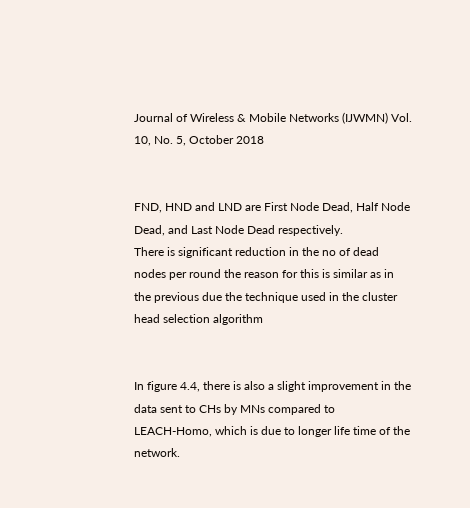Journal of Wireless & Mobile Networks (IJWMN) Vol. 10, No. 5, October 2018


FND, HND and LND are First Node Dead, Half Node Dead, and Last Node Dead respectively.
There is significant reduction in the no of dead nodes per round the reason for this is similar as in
the previous due the technique used in the cluster head selection algorithm


In figure 4.4, there is also a slight improvement in the data sent to CHs by MNs compared to
LEACH-Homo, which is due to longer life time of the network.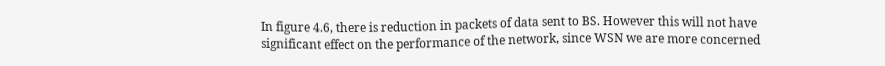In figure 4.6, there is reduction in packets of data sent to BS. However this will not have
significant effect on the performance of the network, since WSN we are more concerned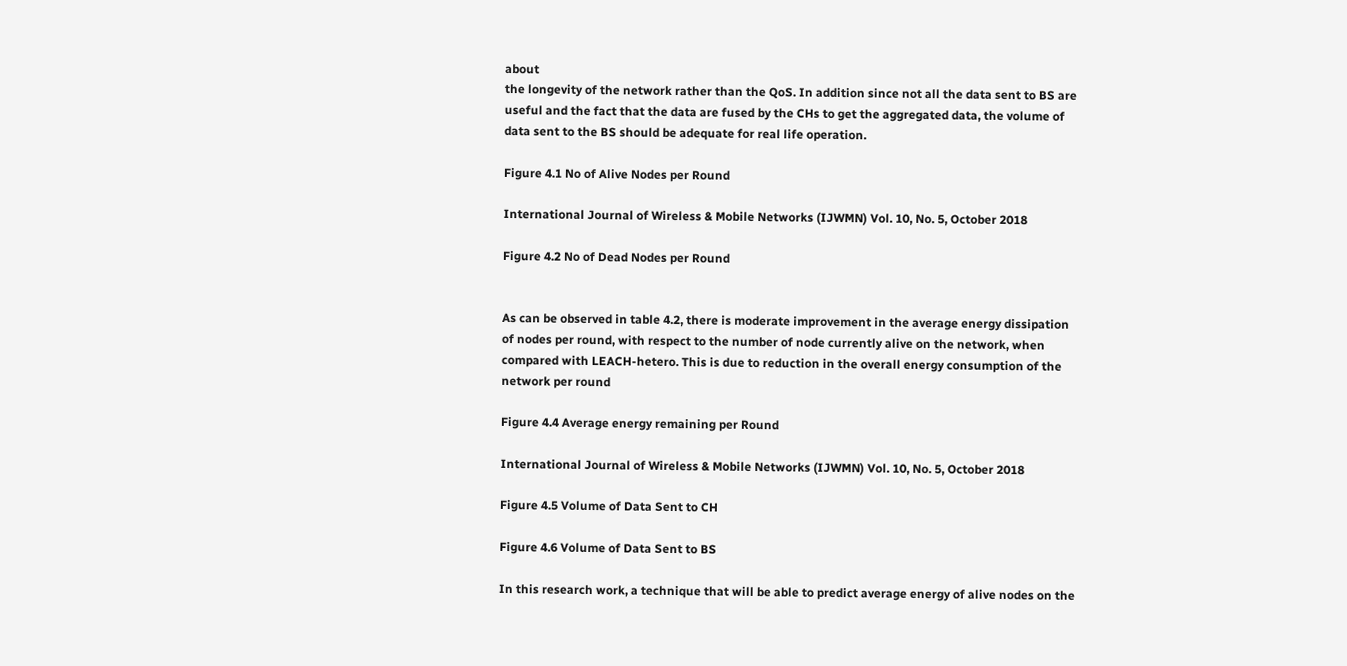about
the longevity of the network rather than the QoS. In addition since not all the data sent to BS are
useful and the fact that the data are fused by the CHs to get the aggregated data, the volume of
data sent to the BS should be adequate for real life operation.

Figure 4.1 No of Alive Nodes per Round

International Journal of Wireless & Mobile Networks (IJWMN) Vol. 10, No. 5, October 2018

Figure 4.2 No of Dead Nodes per Round


As can be observed in table 4.2, there is moderate improvement in the average energy dissipation
of nodes per round, with respect to the number of node currently alive on the network, when
compared with LEACH-hetero. This is due to reduction in the overall energy consumption of the
network per round

Figure 4.4 Average energy remaining per Round

International Journal of Wireless & Mobile Networks (IJWMN) Vol. 10, No. 5, October 2018

Figure 4.5 Volume of Data Sent to CH

Figure 4.6 Volume of Data Sent to BS

In this research work, a technique that will be able to predict average energy of alive nodes on the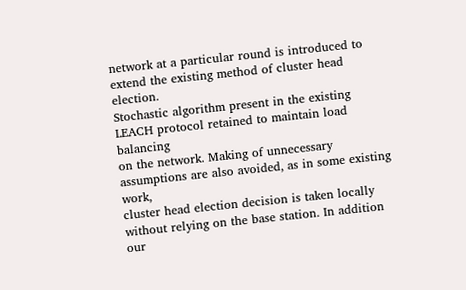network at a particular round is introduced to extend the existing method of cluster head election.
Stochastic algorithm present in the existing LEACH protocol retained to maintain load balancing
on the network. Making of unnecessary assumptions are also avoided, as in some existing work,
cluster head election decision is taken locally without relying on the base station. In addition our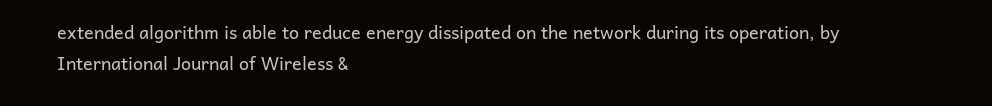extended algorithm is able to reduce energy dissipated on the network during its operation, by
International Journal of Wireless &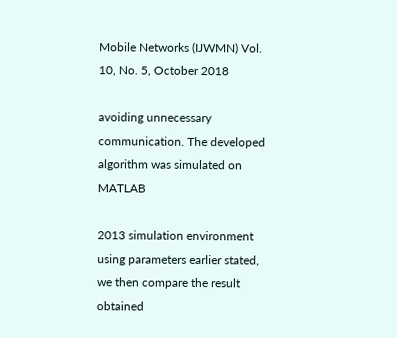Mobile Networks (IJWMN) Vol. 10, No. 5, October 2018

avoiding unnecessary communication. The developed algorithm was simulated on MATLAB

2013 simulation environment using parameters earlier stated, we then compare the result obtained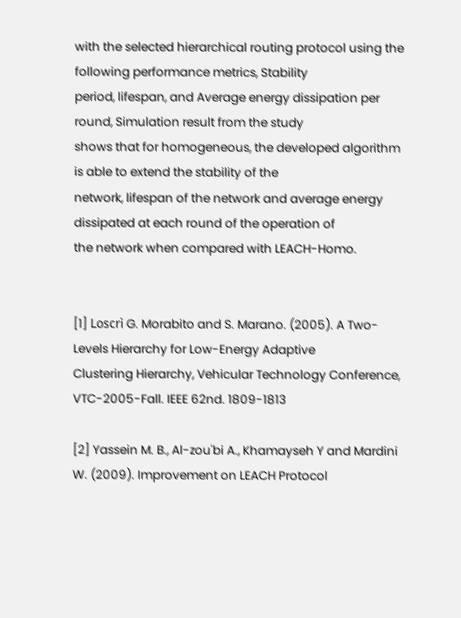with the selected hierarchical routing protocol using the following performance metrics, Stability
period, lifespan, and Average energy dissipation per round, Simulation result from the study
shows that for homogeneous, the developed algorithm is able to extend the stability of the
network, lifespan of the network and average energy dissipated at each round of the operation of
the network when compared with LEACH-Homo.


[1] Loscrì G. Morabito and S. Marano. (2005). A Two- Levels Hierarchy for Low-Energy Adaptive
Clustering Hierarchy, Vehicular Technology Conference, VTC-2005-Fall. IEEE 62nd. 1809-1813

[2] Yassein M. B., Al-zou'bi A., Khamayseh Y and Mardini W. (2009). Improvement on LEACH Protocol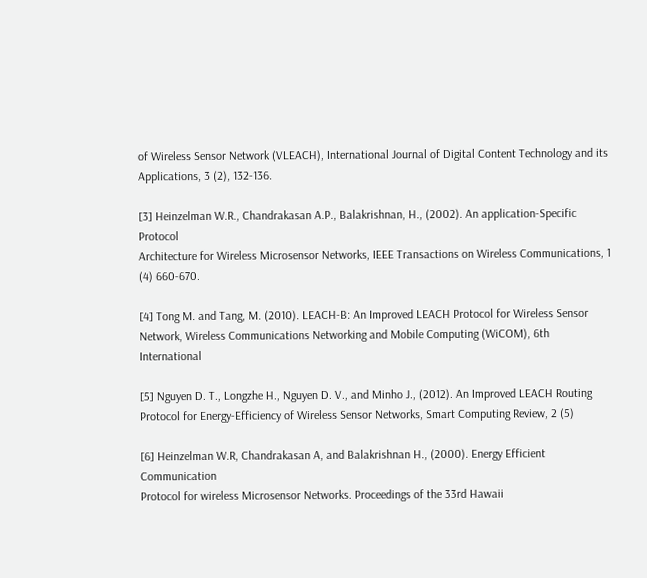of Wireless Sensor Network (VLEACH), International Journal of Digital Content Technology and its
Applications, 3 (2), 132-136.

[3] Heinzelman W.R., Chandrakasan A.P., Balakrishnan, H., (2002). An application-Specific Protocol
Architecture for Wireless Microsensor Networks, IEEE Transactions on Wireless Communications, 1
(4) 660-670.

[4] Tong M. and Tang, M. (2010). LEACH-B: An Improved LEACH Protocol for Wireless Sensor
Network, Wireless Communications Networking and Mobile Computing (WiCOM), 6th International

[5] Nguyen D. T., Longzhe H., Nguyen D. V., and Minho J., (2012). An Improved LEACH Routing
Protocol for Energy-Efficiency of Wireless Sensor Networks, Smart Computing Review, 2 (5)

[6] Heinzelman W.R, Chandrakasan A, and Balakrishnan H., (2000). Energy Efficient Communication
Protocol for wireless Microsensor Networks. Proceedings of the 33rd Hawaii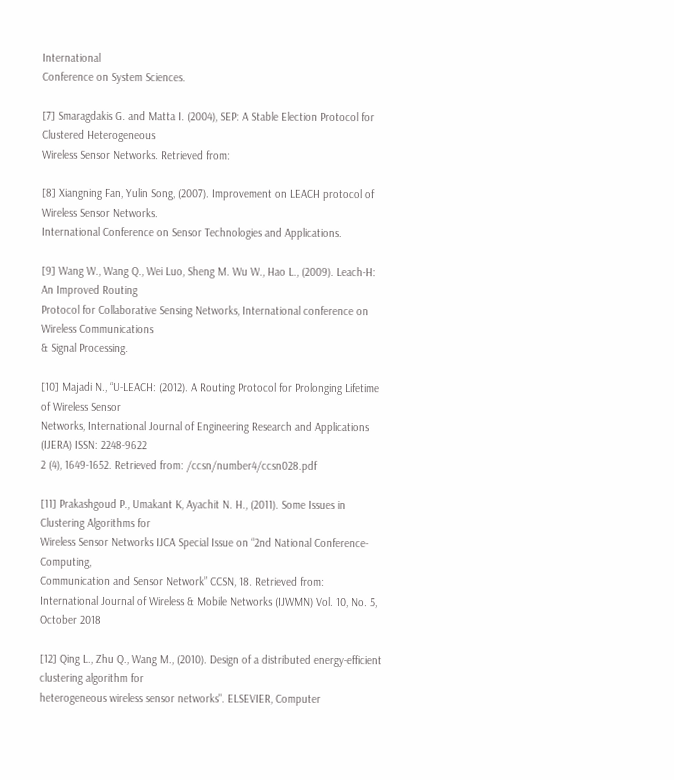International
Conference on System Sciences.

[7] Smaragdakis G. and Matta I. (2004), SEP: A Stable Election Protocol for Clustered Heterogeneous
Wireless Sensor Networks. Retrieved from:

[8] Xiangning Fan, Yulin Song, (2007). Improvement on LEACH protocol of Wireless Sensor Networks.
International Conference on Sensor Technologies and Applications.

[9] Wang W., Wang Q., Wei Luo, Sheng M. Wu W., Hao L., (2009). Leach-H: An Improved Routing
Protocol for Collaborative Sensing Networks, International conference on Wireless Communications
& Signal Processing.

[10] Majadi N., “U-LEACH: (2012). A Routing Protocol for Prolonging Lifetime of Wireless Sensor
Networks, International Journal of Engineering Research and Applications (IJERA) ISSN: 2248-9622
2 (4), 1649-1652. Retrieved from: /ccsn/number4/ccsn028.pdf

[11] Prakashgoud P., Umakant K, Ayachit N. H., (2011). Some Issues in Clustering Algorithms for
Wireless Sensor Networks IJCA Special Issue on “2nd National Conference- Computing,
Communication and Sensor Network” CCSN, 18. Retrieved from:
International Journal of Wireless & Mobile Networks (IJWMN) Vol. 10, No. 5, October 2018

[12] Qing L., Zhu Q., Wang M., (2010). Design of a distributed energy-efficient clustering algorithm for
heterogeneous wireless sensor networks". ELSEVIER, Computer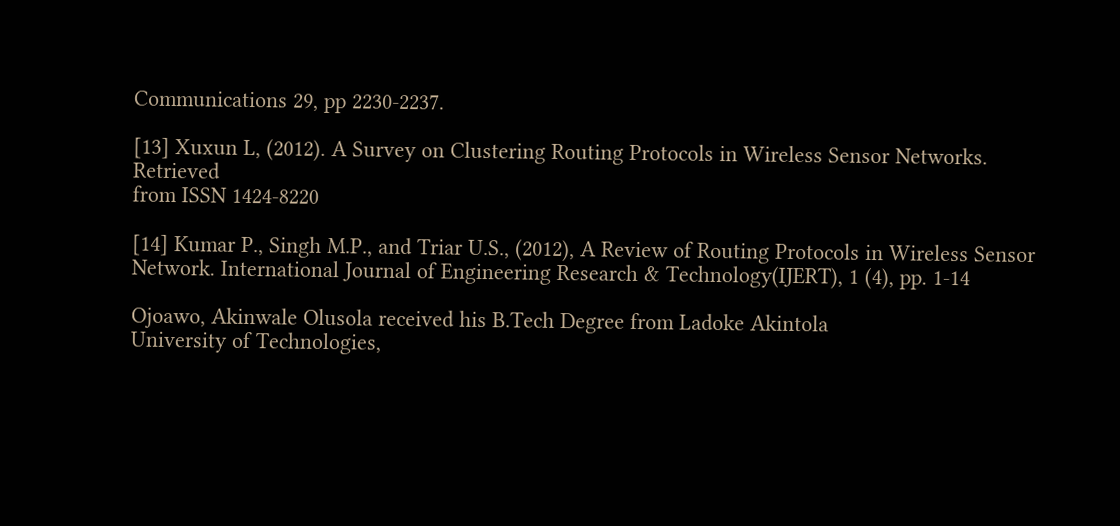Communications 29, pp 2230-2237.

[13] Xuxun L, (2012). A Survey on Clustering Routing Protocols in Wireless Sensor Networks. Retrieved
from ISSN 1424-8220

[14] Kumar P., Singh M.P., and Triar U.S., (2012), A Review of Routing Protocols in Wireless Sensor
Network. International Journal of Engineering Research & Technology(IJERT), 1 (4), pp. 1-14

Ojoawo, Akinwale Olusola received his B.Tech Degree from Ladoke Akintola
University of Technologies,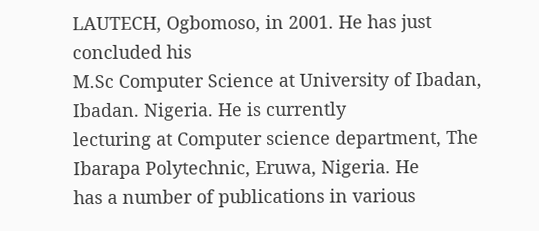LAUTECH, Ogbomoso, in 2001. He has just concluded his
M.Sc Computer Science at University of Ibadan, Ibadan. Nigeria. He is currently
lecturing at Computer science department, The Ibarapa Polytechnic, Eruwa, Nigeria. He
has a number of publications in various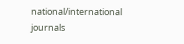national/international journals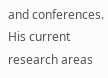and conferences.
His current research areas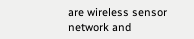are wireless sensor network and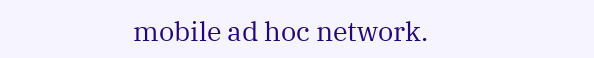mobile ad hoc network.